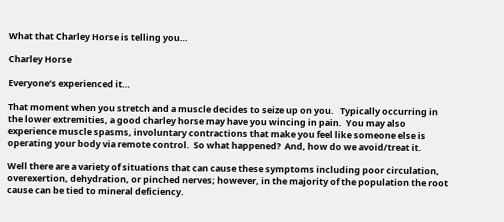What that Charley Horse is telling you…

Charley Horse

Everyone’s experienced it…

That moment when you stretch and a muscle decides to seize up on you.   Typically occurring in the lower extremities, a good charley horse may have you wincing in pain.  You may also experience muscle spasms, involuntary contractions that make you feel like someone else is operating your body via remote control.  So what happened?  And, how do we avoid/treat it.

Well there are a variety of situations that can cause these symptoms including poor circulation, overexertion, dehydration, or pinched nerves; however, in the majority of the population the root cause can be tied to mineral deficiency.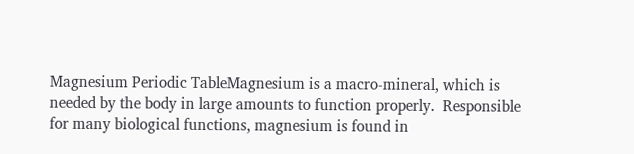Magnesium Periodic TableMagnesium is a macro-mineral, which is needed by the body in large amounts to function properly.  Responsible for many biological functions, magnesium is found in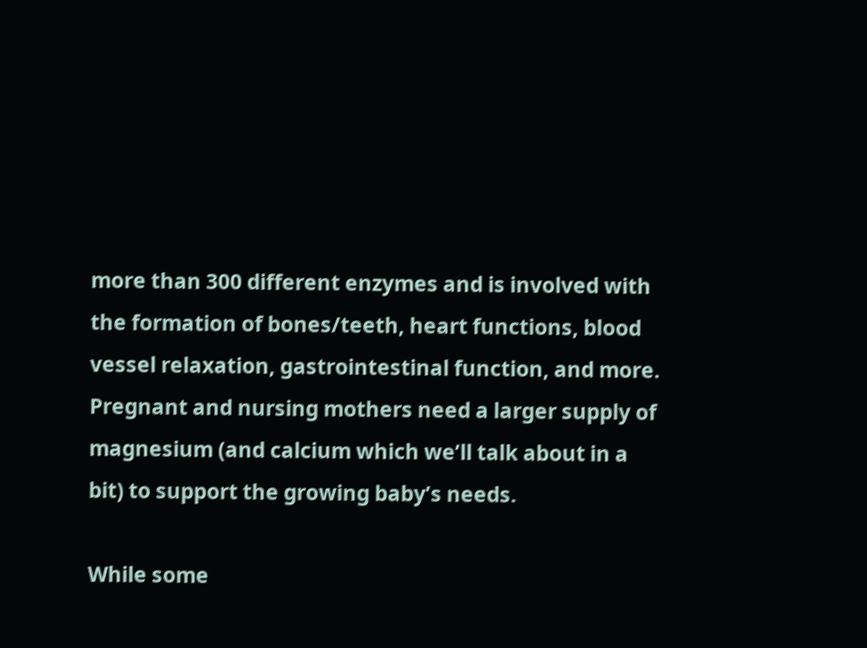more than 300 different enzymes and is involved with the formation of bones/teeth, heart functions, blood vessel relaxation, gastrointestinal function, and more.  Pregnant and nursing mothers need a larger supply of magnesium (and calcium which we’ll talk about in a bit) to support the growing baby’s needs.

While some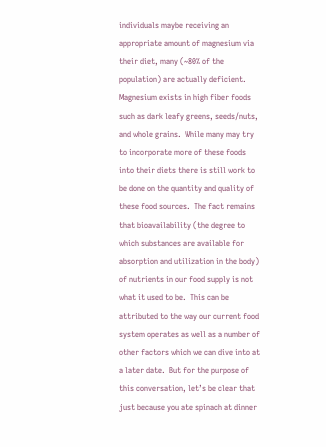individuals maybe receiving an appropriate amount of magnesium via their diet, many (~80% of the population) are actually deficient.  Magnesium exists in high fiber foods such as dark leafy greens, seeds/nuts, and whole grains.  While many may try to incorporate more of these foods into their diets there is still work to be done on the quantity and quality of these food sources.  The fact remains that bioavailability (the degree to which substances are available for absorption and utilization in the body) of nutrients in our food supply is not what it used to be.  This can be attributed to the way our current food system operates as well as a number of other factors which we can dive into at a later date.  But for the purpose of this conversation, let’s be clear that just because you ate spinach at dinner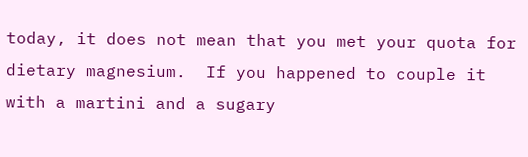today, it does not mean that you met your quota for dietary magnesium.  If you happened to couple it with a martini and a sugary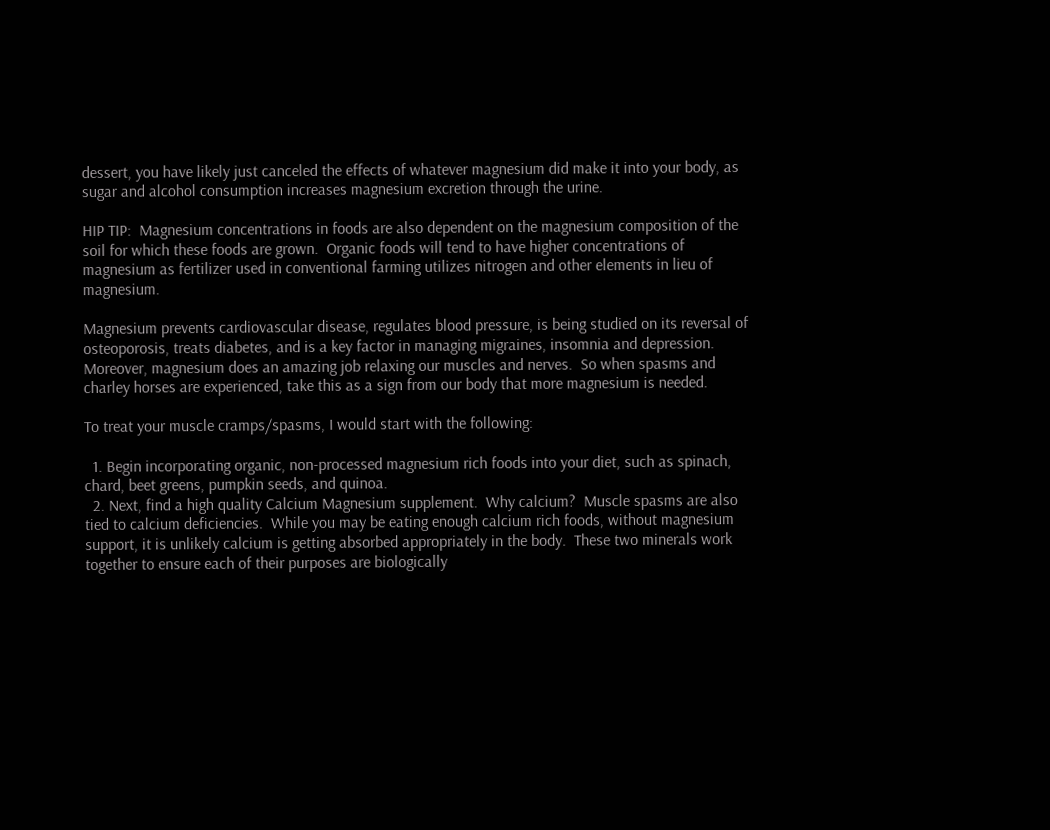dessert, you have likely just canceled the effects of whatever magnesium did make it into your body, as sugar and alcohol consumption increases magnesium excretion through the urine.

HIP TIP:  Magnesium concentrations in foods are also dependent on the magnesium composition of the soil for which these foods are grown.  Organic foods will tend to have higher concentrations of magnesium as fertilizer used in conventional farming utilizes nitrogen and other elements in lieu of magnesium.

Magnesium prevents cardiovascular disease, regulates blood pressure, is being studied on its reversal of osteoporosis, treats diabetes, and is a key factor in managing migraines, insomnia and depression.  Moreover, magnesium does an amazing job relaxing our muscles and nerves.  So when spasms and charley horses are experienced, take this as a sign from our body that more magnesium is needed.

To treat your muscle cramps/spasms, I would start with the following:

  1. Begin incorporating organic, non-processed magnesium rich foods into your diet, such as spinach, chard, beet greens, pumpkin seeds, and quinoa.
  2. Next, find a high quality Calcium Magnesium supplement.  Why calcium?  Muscle spasms are also tied to calcium deficiencies.  While you may be eating enough calcium rich foods, without magnesium support, it is unlikely calcium is getting absorbed appropriately in the body.  These two minerals work together to ensure each of their purposes are biologically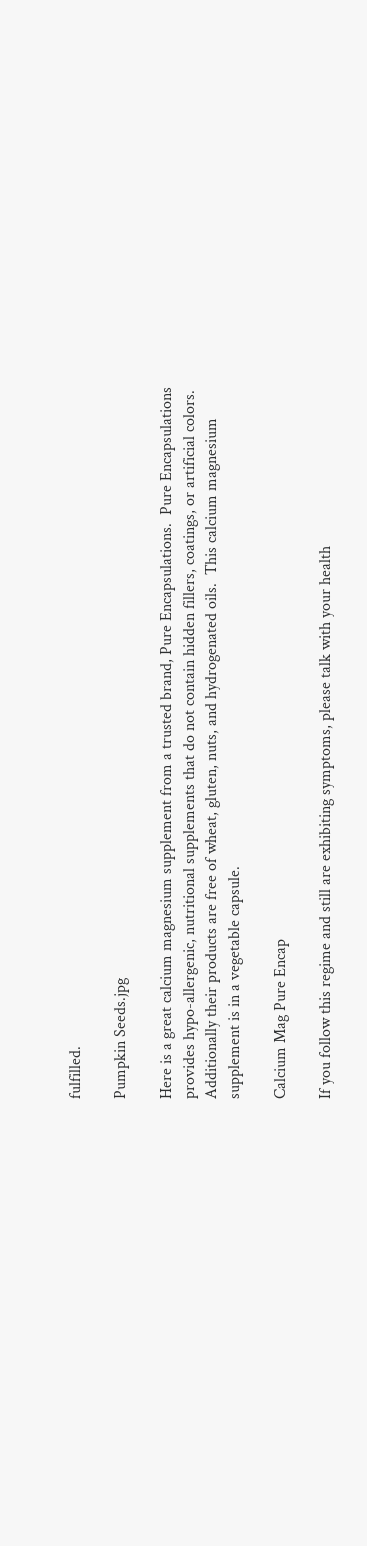fulfilled.

Pumpkin Seeds.jpg

Here is a great calcium magnesium supplement from a trusted brand, Pure Encapsulations.  Pure Encapsulations provides hypo-allergenic, nutritional supplements that do not contain hidden fillers, coatings, or artificial colors.  Additionally their products are free of wheat, gluten, nuts, and hydrogenated oils.  This calcium magnesium supplement is in a vegetable capsule.

Calcium Mag Pure Encap

If you follow this regime and still are exhibiting symptoms, please talk with your health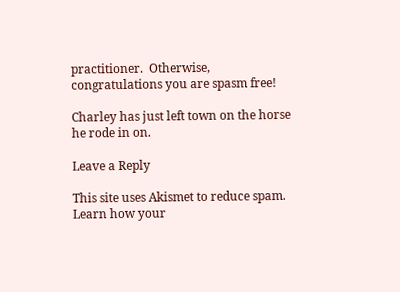practitioner.  Otherwise, congratulations you are spasm free!

Charley has just left town on the horse he rode in on.

Leave a Reply

This site uses Akismet to reduce spam. Learn how your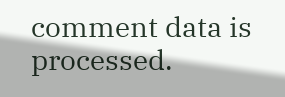comment data is processed.